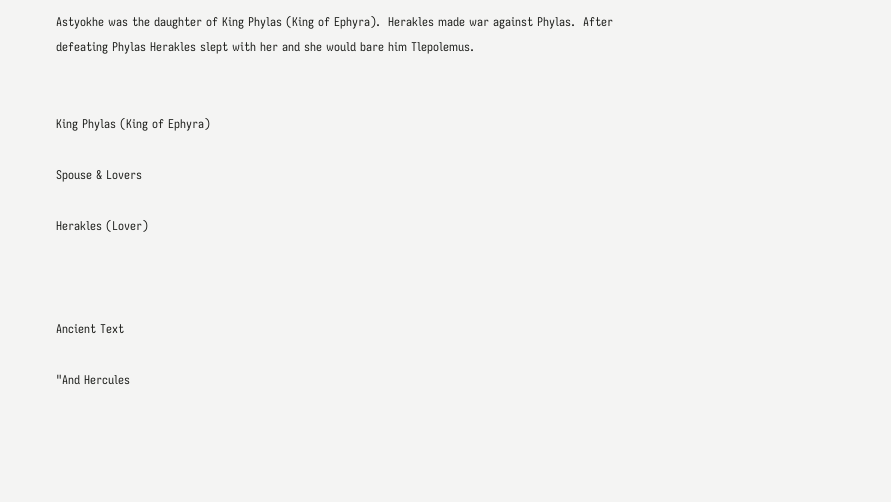Astyokhe was the daughter of King Phylas (King of Ephyra).  Herakles made war against Phylas.  After defeating Phylas Herakles slept with her and she would bare him Tlepolemus.


King Phylas (King of Ephyra)

Spouse & Lovers

Herakles (Lover)



Ancient Text

"And Hercules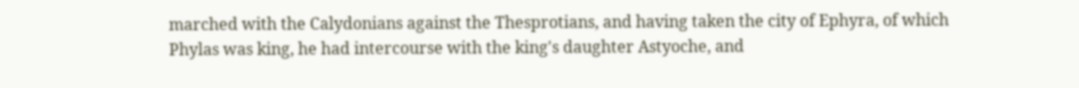marched with the Calydonians against the Thesprotians, and having taken the city of Ephyra, of which Phylas was king, he had intercourse with the king's daughter Astyoche, and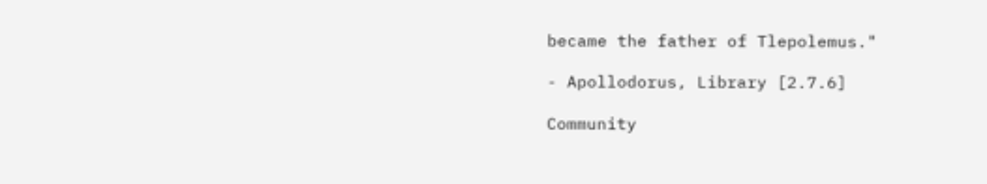became the father of Tlepolemus."

- Apollodorus, Library [2.7.6]

Community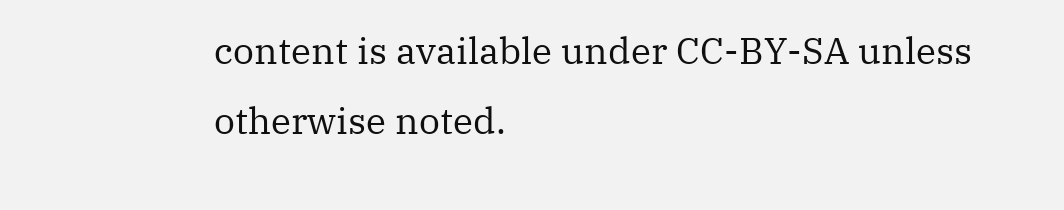content is available under CC-BY-SA unless otherwise noted.